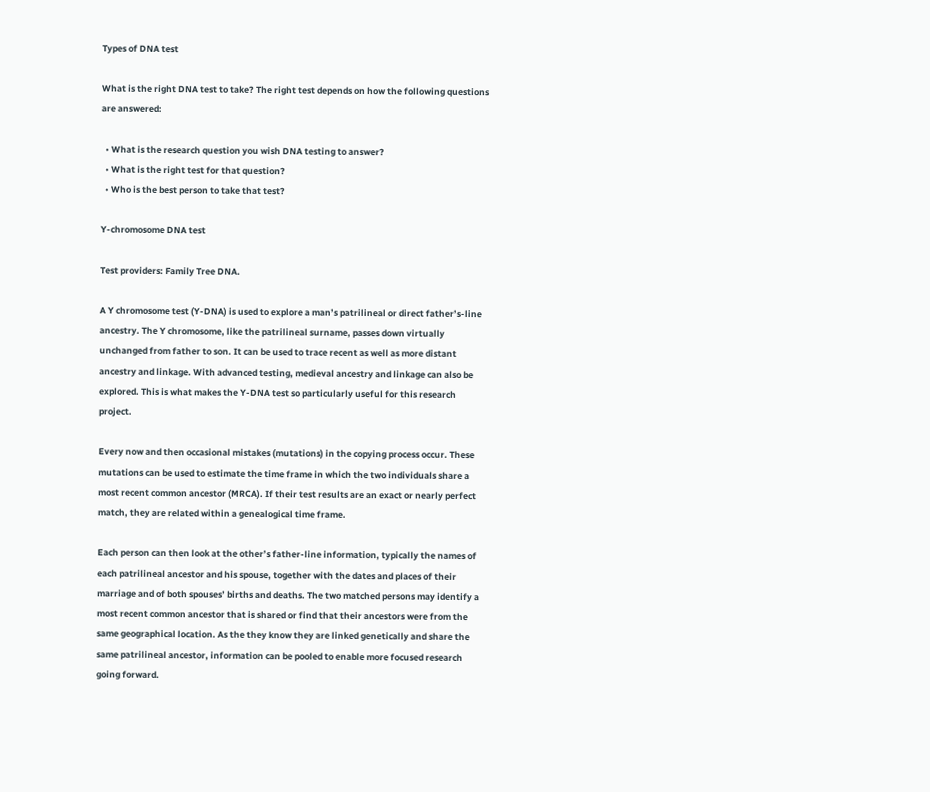Types of DNA test

What is the right DNA test to take? The right test depends on how the following questions are answered:

  • What is the research question you wish DNA testing to answer?
  • What is the right test for that question?
  • Who is the best person to take that test?

Y-chromosome DNA test

Test providers: Family Tree DNA.

A Y chromosome test (Y-DNA) is used to explore a man’s patrilineal or direct father’s-line ancestry. The Y chromosome, like the patrilineal surname, passes down virtually unchanged from father to son. It can be used to trace recent as well as more distant ancestry and linkage. With advanced testing, medieval ancestry and linkage can also be explored. This is what makes the Y-DNA test so particularly useful for this research project.

Every now and then occasional mistakes (mutations) in the copying process occur. These mutations can be used to estimate the time frame in which the two individuals share a most recent common ancestor (MRCA). If their test results are an exact or nearly perfect match, they are related within a genealogical time frame.

Each person can then look at the other’s father-line information, typically the names of each patrilineal ancestor and his spouse, together with the dates and places of their marriage and of both spouses’ births and deaths. The two matched persons may identify a most recent common ancestor that is shared or find that their ancestors were from the same geographical location. As the they know they are linked genetically and share the same patrilineal ancestor, information can be pooled to enable more focused research going forward.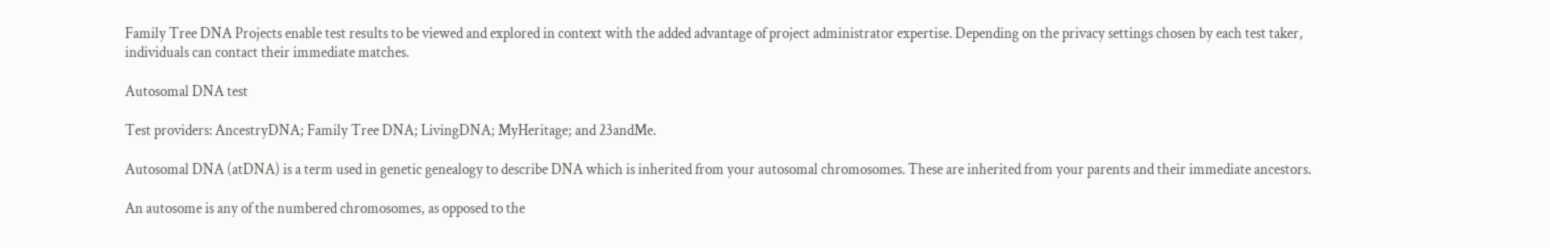Family Tree DNA Projects enable test results to be viewed and explored in context with the added advantage of project administrator expertise. Depending on the privacy settings chosen by each test taker, individuals can contact their immediate matches.

Autosomal DNA test

Test providers: AncestryDNA; Family Tree DNA; LivingDNA; MyHeritage; and 23andMe.

Autosomal DNA (atDNA) is a term used in genetic genealogy to describe DNA which is inherited from your autosomal chromosomes. These are inherited from your parents and their immediate ancestors.

An autosome is any of the numbered chromosomes, as opposed to the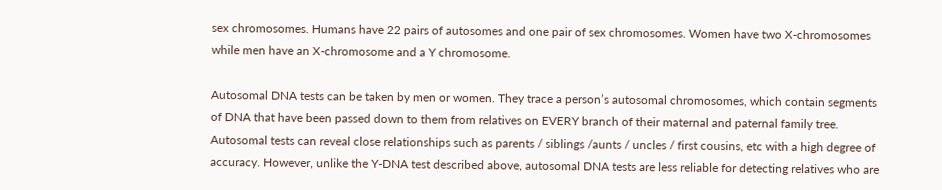sex chromosomes. Humans have 22 pairs of autosomes and one pair of sex chromosomes. Women have two X-chromosomes while men have an X-chromosome and a Y chromosome.

Autosomal DNA tests can be taken by men or women. They trace a person’s autosomal chromosomes, which contain segments of DNA that have been passed down to them from relatives on EVERY branch of their maternal and paternal family tree. Autosomal tests can reveal close relationships such as parents / siblings /aunts / uncles / first cousins, etc with a high degree of accuracy. However, unlike the Y-DNA test described above, autosomal DNA tests are less reliable for detecting relatives who are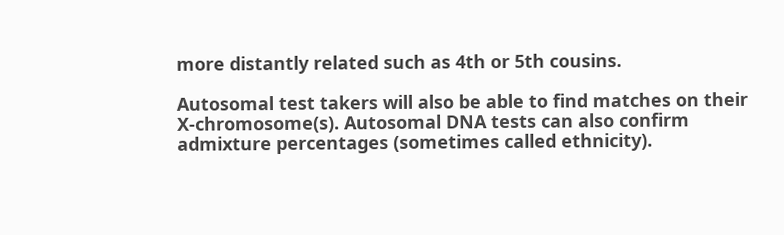more distantly related such as 4th or 5th cousins.

Autosomal test takers will also be able to find matches on their X-chromosome(s). Autosomal DNA tests can also confirm admixture percentages (sometimes called ethnicity).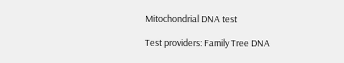Mitochondrial DNA test

Test providers: Family Tree DNA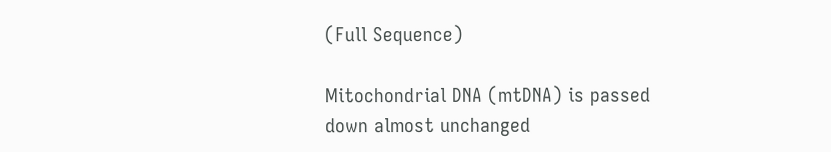(Full Sequence)

Mitochondrial DNA (mtDNA) is passed down almost unchanged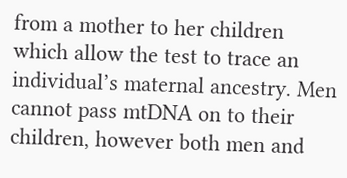from a mother to her children which allow the test to trace an individual’s maternal ancestry. Men cannot pass mtDNA on to their children, however both men and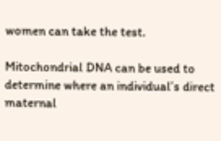women can take the test.

Mitochondrial DNA can be used to determine where an individual’s direct maternal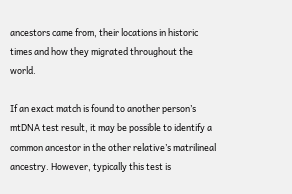ancestors came from, their locations in historic times and how they migrated throughout the world.

If an exact match is found to another person’s mtDNA test result, it may be possible to identify a common ancestor in the other relative’s matrilineal ancestry. However, typically this test is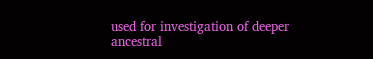used for investigation of deeper ancestral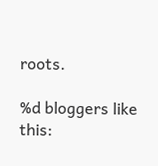roots.

%d bloggers like this: